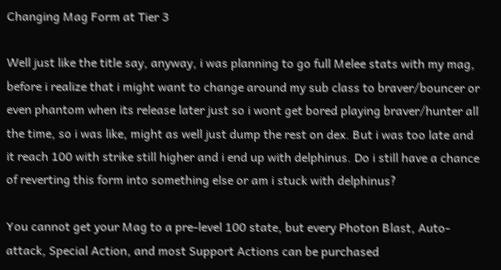Changing Mag Form at Tier 3

Well just like the title say, anyway, i was planning to go full Melee stats with my mag, before i realize that i might want to change around my sub class to braver/bouncer or even phantom when its release later just so i wont get bored playing braver/hunter all the time, so i was like, might as well just dump the rest on dex. But i was too late and it reach 100 with strike still higher and i end up with delphinus. Do i still have a chance of reverting this form into something else or am i stuck with delphinus?

You cannot get your Mag to a pre-level 100 state, but every Photon Blast, Auto-attack, Special Action, and most Support Actions can be purchased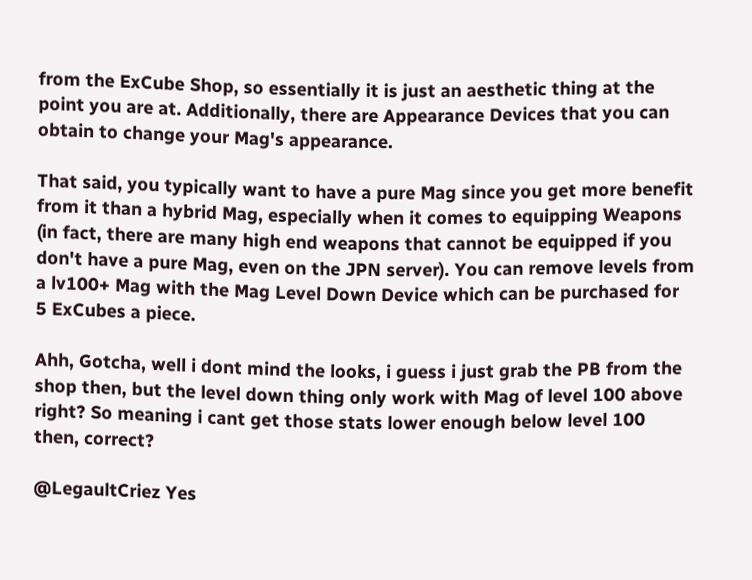from the ExCube Shop, so essentially it is just an aesthetic thing at the point you are at. Additionally, there are Appearance Devices that you can obtain to change your Mag's appearance.

That said, you typically want to have a pure Mag since you get more benefit from it than a hybrid Mag, especially when it comes to equipping Weapons (in fact, there are many high end weapons that cannot be equipped if you don't have a pure Mag, even on the JPN server). You can remove levels from a lv100+ Mag with the Mag Level Down Device which can be purchased for 5 ExCubes a piece.

Ahh, Gotcha, well i dont mind the looks, i guess i just grab the PB from the shop then, but the level down thing only work with Mag of level 100 above right? So meaning i cant get those stats lower enough below level 100 then, correct?

@LegaultCriez Yes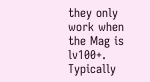they only work when the Mag is lv100+. Typically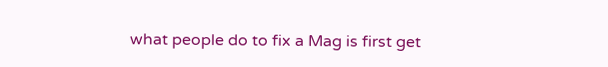what people do to fix a Mag is first get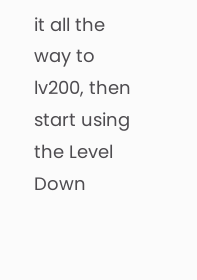it all the way to lv200, then start using the Level Down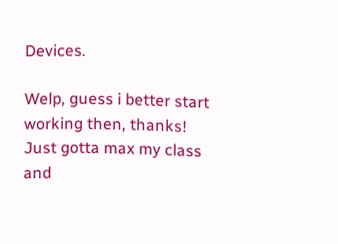Devices.

Welp, guess i better start working then, thanks! Just gotta max my class and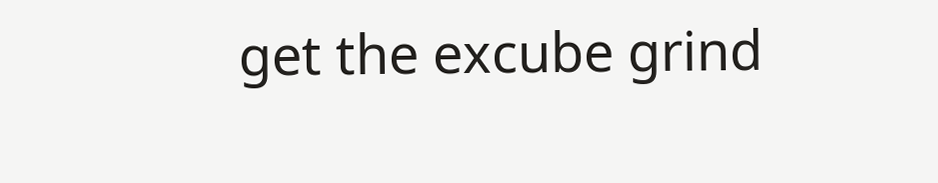get the excube grind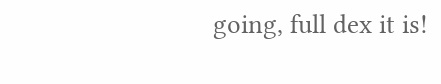going, full dex it is!